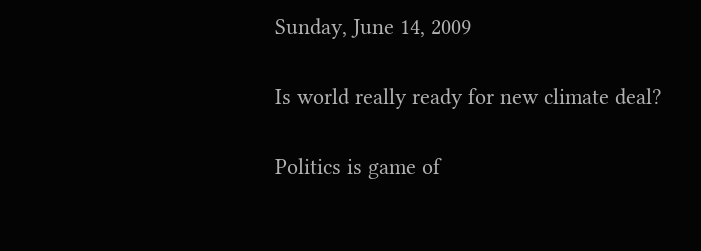Sunday, June 14, 2009

Is world really ready for new climate deal?

Politics is game of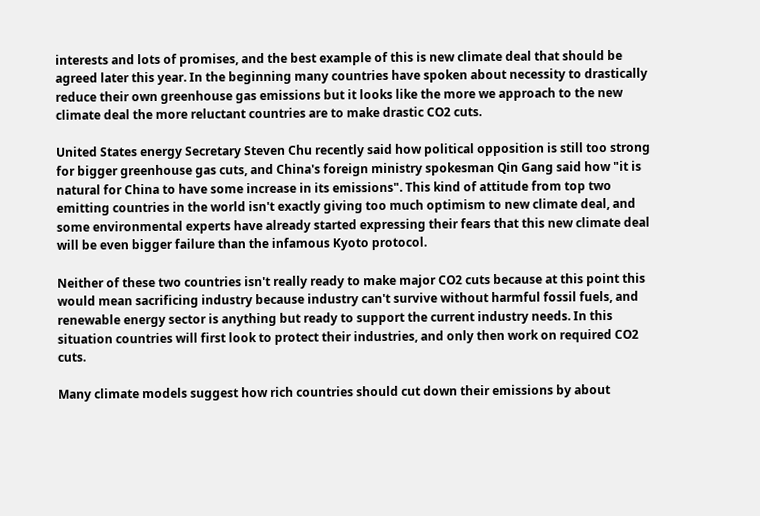interests and lots of promises, and the best example of this is new climate deal that should be agreed later this year. In the beginning many countries have spoken about necessity to drastically reduce their own greenhouse gas emissions but it looks like the more we approach to the new climate deal the more reluctant countries are to make drastic CO2 cuts.

United States energy Secretary Steven Chu recently said how political opposition is still too strong for bigger greenhouse gas cuts, and China's foreign ministry spokesman Qin Gang said how "it is natural for China to have some increase in its emissions". This kind of attitude from top two emitting countries in the world isn't exactly giving too much optimism to new climate deal, and some environmental experts have already started expressing their fears that this new climate deal will be even bigger failure than the infamous Kyoto protocol.

Neither of these two countries isn't really ready to make major CO2 cuts because at this point this would mean sacrificing industry because industry can't survive without harmful fossil fuels, and renewable energy sector is anything but ready to support the current industry needs. In this situation countries will first look to protect their industries, and only then work on required CO2 cuts.

Many climate models suggest how rich countries should cut down their emissions by about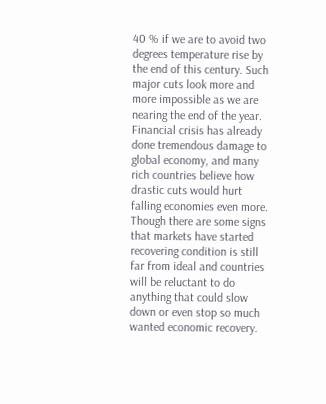40 % if we are to avoid two degrees temperature rise by the end of this century. Such major cuts look more and more impossible as we are nearing the end of the year. Financial crisis has already done tremendous damage to global economy, and many rich countries believe how drastic cuts would hurt falling economies even more. Though there are some signs that markets have started recovering condition is still far from ideal and countries will be reluctant to do anything that could slow down or even stop so much wanted economic recovery.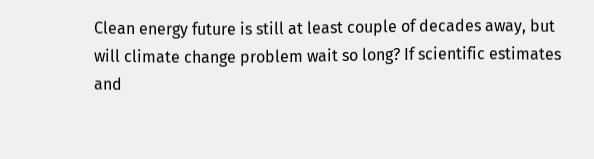Clean energy future is still at least couple of decades away, but will climate change problem wait so long? If scientific estimates and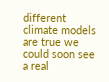different climate models are true we could soon see a real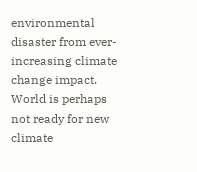environmental disaster from ever-increasing climate change impact. World is perhaps not ready for new climate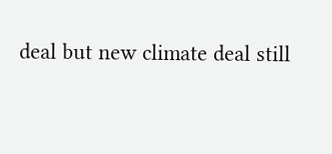deal but new climate deal still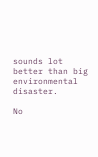sounds lot better than big environmental disaster.

No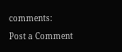comments:

Post a Comment